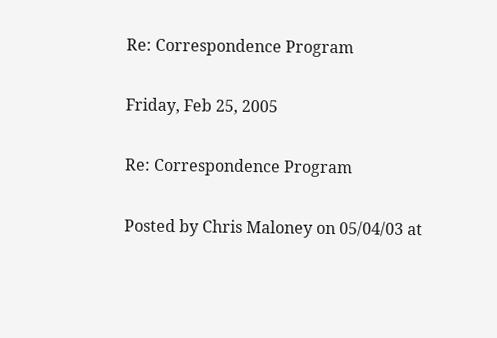Re: Correspondence Program

Friday, Feb 25, 2005

Re: Correspondence Program

Posted by Chris Maloney on 05/04/03 at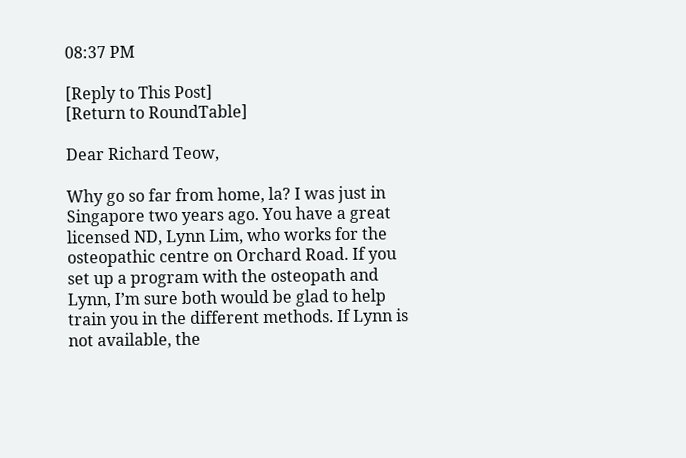08:37 PM

[Reply to This Post]
[Return to RoundTable]

Dear Richard Teow,

Why go so far from home, la? I was just in Singapore two years ago. You have a great licensed ND, Lynn Lim, who works for the osteopathic centre on Orchard Road. If you set up a program with the osteopath and Lynn, I’m sure both would be glad to help train you in the different methods. If Lynn is not available, the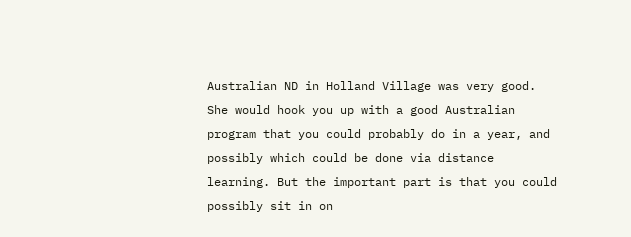Australian ND in Holland Village was very good. She would hook you up with a good Australian program that you could probably do in a year, and possibly which could be done via distance learning. But the important part is that you could possibly sit in on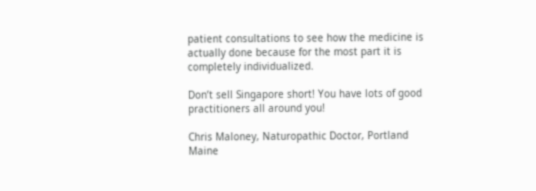patient consultations to see how the medicine is actually done because for the most part it is completely individualized.

Don’t sell Singapore short! You have lots of good practitioners all around you!

Chris Maloney, Naturopathic Doctor, Portland Maine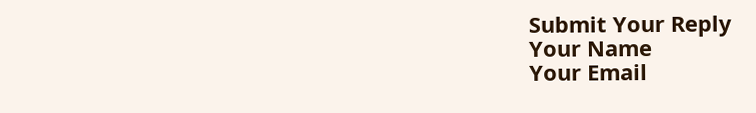Submit Your Reply
Your Name
Your Email